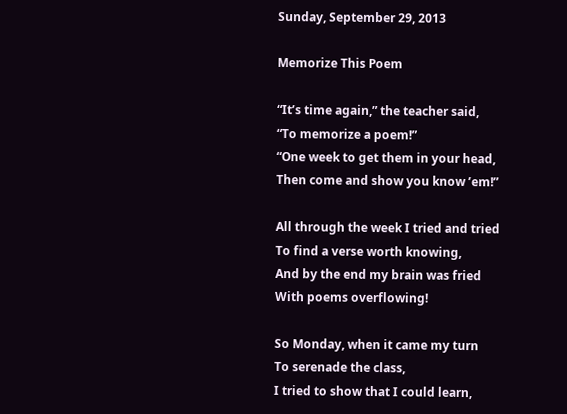Sunday, September 29, 2013

Memorize This Poem

“It’s time again,” the teacher said,
“To memorize a poem!”
“One week to get them in your head,
Then come and show you know ’em!”

All through the week I tried and tried
To find a verse worth knowing,
And by the end my brain was fried
With poems overflowing!

So Monday, when it came my turn
To serenade the class,
I tried to show that I could learn,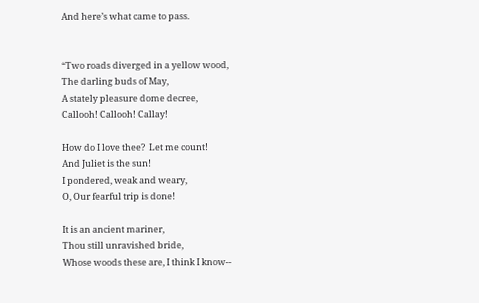And here’s what came to pass.


“Two roads diverged in a yellow wood,
The darling buds of May,
A stately pleasure dome decree,
Callooh! Callooh! Callay!

How do I love thee?  Let me count!
And Juliet is the sun!
I pondered, weak and weary,
O, Our fearful trip is done!

It is an ancient mariner,
Thou still unravished bride,
Whose woods these are, I think I know--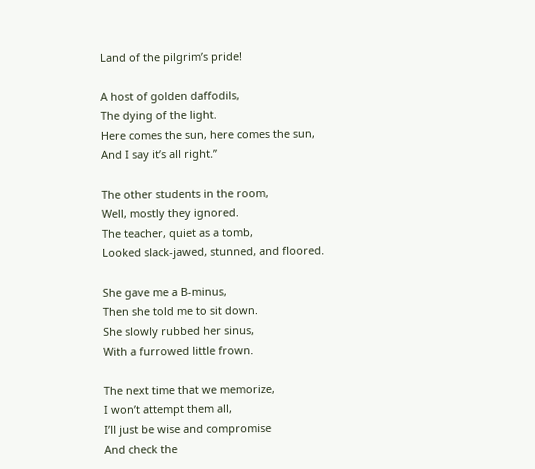Land of the pilgrim’s pride!

A host of golden daffodils,
The dying of the light.
Here comes the sun, here comes the sun,
And I say it’s all right.”

The other students in the room,
Well, mostly they ignored.
The teacher, quiet as a tomb,
Looked slack-jawed, stunned, and floored.

She gave me a B-minus,
Then she told me to sit down.
She slowly rubbed her sinus,
With a furrowed little frown.

The next time that we memorize,
I won’t attempt them all,
I’ll just be wise and compromise
And check the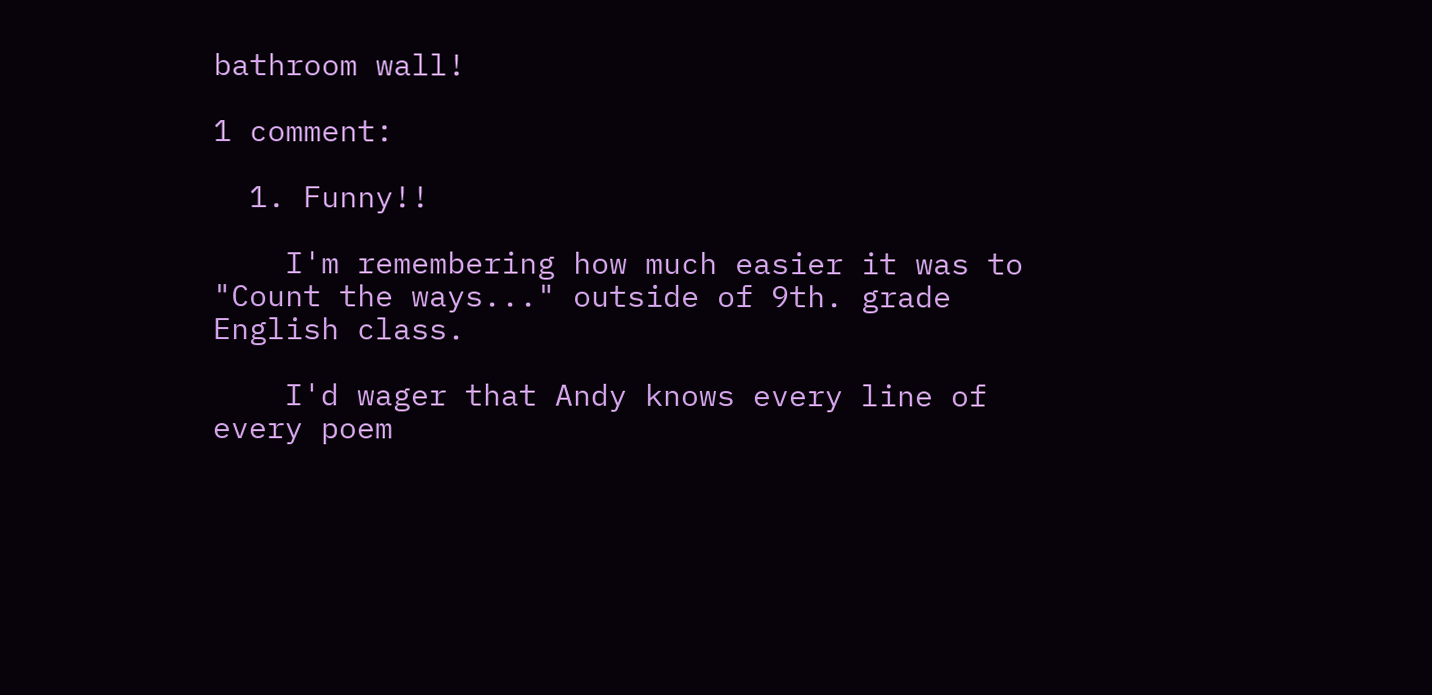bathroom wall!

1 comment:

  1. Funny!!

    I'm remembering how much easier it was to "Count the ways..." outside of 9th. grade English class.

    I'd wager that Andy knows every line of every poem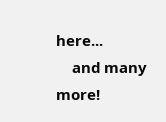here...
    and many more!